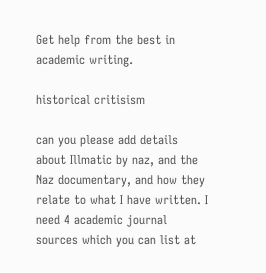Get help from the best in academic writing.

historical critisism

can you please add details about Illmatic by naz, and the Naz documentary, and how they relate to what I have written. I need 4 academic journal sources which you can list at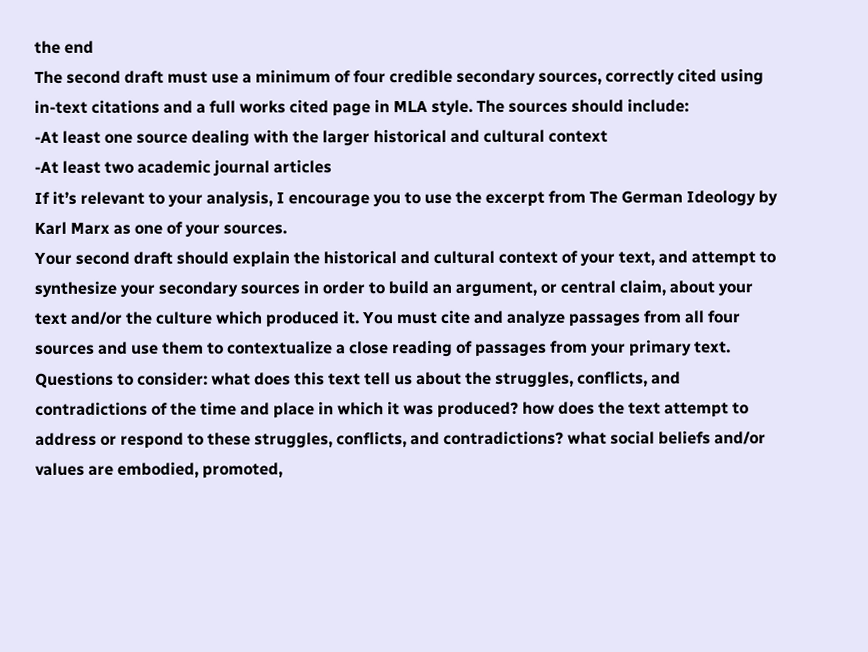the end
The second draft must use a minimum of four credible secondary sources, correctly cited using in-text citations and a full works cited page in MLA style. The sources should include:
-At least one source dealing with the larger historical and cultural context
-At least two academic journal articles
If it’s relevant to your analysis, I encourage you to use the excerpt from The German Ideology by Karl Marx as one of your sources.
Your second draft should explain the historical and cultural context of your text, and attempt to synthesize your secondary sources in order to build an argument, or central claim, about your text and/or the culture which produced it. You must cite and analyze passages from all four sources and use them to contextualize a close reading of passages from your primary text.
Questions to consider: what does this text tell us about the struggles, conflicts, and contradictions of the time and place in which it was produced? how does the text attempt to address or respond to these struggles, conflicts, and contradictions? what social beliefs and/or values are embodied, promoted,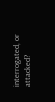interrogated, or attacked?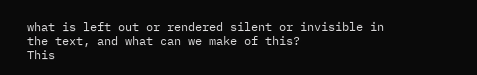what is left out or rendered silent or invisible in the text, and what can we make of this?
This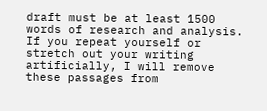draft must be at least 1500 words of research and analysis. If you repeat yourself or stretch out your writing artificially, I will remove these passages from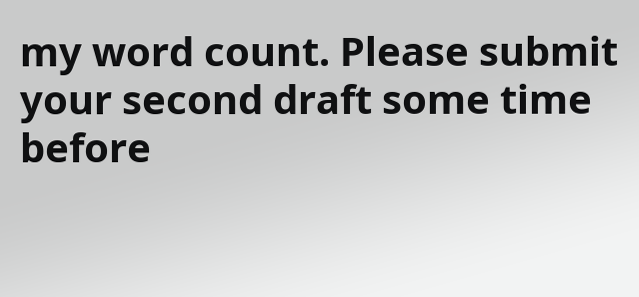my word count. Please submit your second draft some time before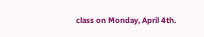class on Monday, April 4th.